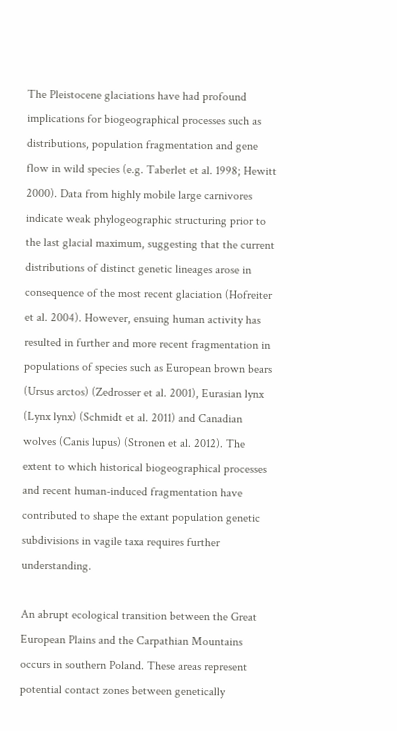The Pleistocene glaciations have had profound implications for biogeographical processes such as distributions, population fragmentation and gene flow in wild species (e.g. Taberlet et al. 1998; Hewitt 2000). Data from highly mobile large carnivores indicate weak phylogeographic structuring prior to the last glacial maximum, suggesting that the current distributions of distinct genetic lineages arose in consequence of the most recent glaciation (Hofreiter et al. 2004). However, ensuing human activity has resulted in further and more recent fragmentation in populations of species such as European brown bears (Ursus arctos) (Zedrosser et al. 2001), Eurasian lynx (Lynx lynx) (Schmidt et al. 2011) and Canadian wolves (Canis lupus) (Stronen et al. 2012). The extent to which historical biogeographical processes and recent human-induced fragmentation have contributed to shape the extant population genetic subdivisions in vagile taxa requires further understanding.

An abrupt ecological transition between the Great European Plains and the Carpathian Mountains occurs in southern Poland. These areas represent potential contact zones between genetically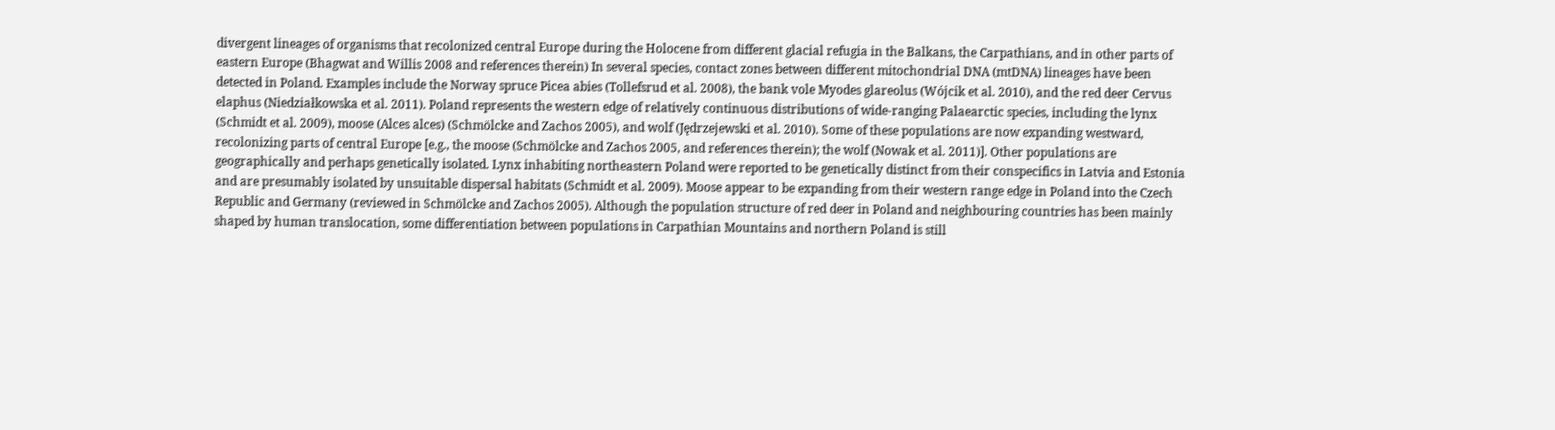divergent lineages of organisms that recolonized central Europe during the Holocene from different glacial refugia in the Balkans, the Carpathians, and in other parts of eastern Europe (Bhagwat and Willis 2008 and references therein) In several species, contact zones between different mitochondrial DNA (mtDNA) lineages have been detected in Poland. Examples include the Norway spruce Picea abies (Tollefsrud et al. 2008), the bank vole Myodes glareolus (Wójcik et al. 2010), and the red deer Cervus elaphus (Niedziałkowska et al. 2011). Poland represents the western edge of relatively continuous distributions of wide-ranging Palaearctic species, including the lynx (Schmidt et al. 2009), moose (Alces alces) (Schmölcke and Zachos 2005), and wolf (Jędrzejewski et al. 2010). Some of these populations are now expanding westward, recolonizing parts of central Europe [e.g., the moose (Schmölcke and Zachos 2005, and references therein); the wolf (Nowak et al. 2011)]. Other populations are geographically and perhaps genetically isolated. Lynx inhabiting northeastern Poland were reported to be genetically distinct from their conspecifics in Latvia and Estonia and are presumably isolated by unsuitable dispersal habitats (Schmidt et al. 2009). Moose appear to be expanding from their western range edge in Poland into the Czech Republic and Germany (reviewed in Schmölcke and Zachos 2005). Although the population structure of red deer in Poland and neighbouring countries has been mainly shaped by human translocation, some differentiation between populations in Carpathian Mountains and northern Poland is still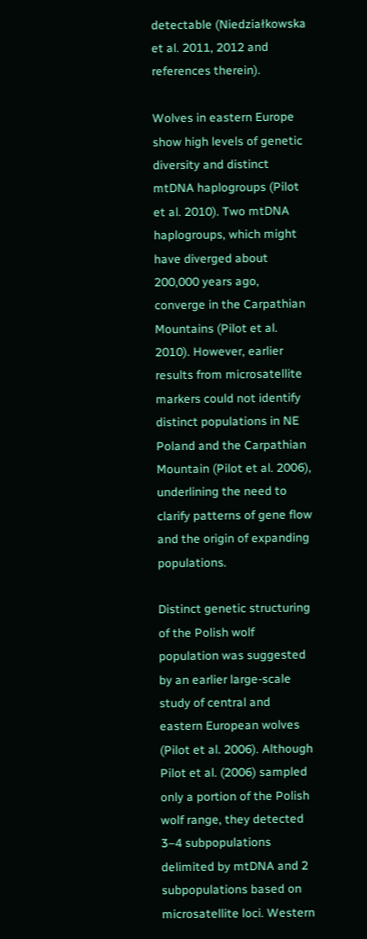detectable (Niedziałkowska et al. 2011, 2012 and references therein).

Wolves in eastern Europe show high levels of genetic diversity and distinct mtDNA haplogroups (Pilot et al. 2010). Two mtDNA haplogroups, which might have diverged about 200,000 years ago, converge in the Carpathian Mountains (Pilot et al. 2010). However, earlier results from microsatellite markers could not identify distinct populations in NE Poland and the Carpathian Mountain (Pilot et al. 2006), underlining the need to clarify patterns of gene flow and the origin of expanding populations.

Distinct genetic structuring of the Polish wolf population was suggested by an earlier large-scale study of central and eastern European wolves (Pilot et al. 2006). Although Pilot et al. (2006) sampled only a portion of the Polish wolf range, they detected 3–4 subpopulations delimited by mtDNA and 2 subpopulations based on microsatellite loci. Western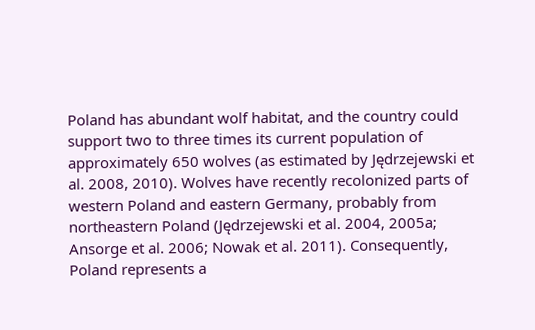Poland has abundant wolf habitat, and the country could support two to three times its current population of approximately 650 wolves (as estimated by Jędrzejewski et al. 2008, 2010). Wolves have recently recolonized parts of western Poland and eastern Germany, probably from northeastern Poland (Jędrzejewski et al. 2004, 2005a; Ansorge et al. 2006; Nowak et al. 2011). Consequently, Poland represents a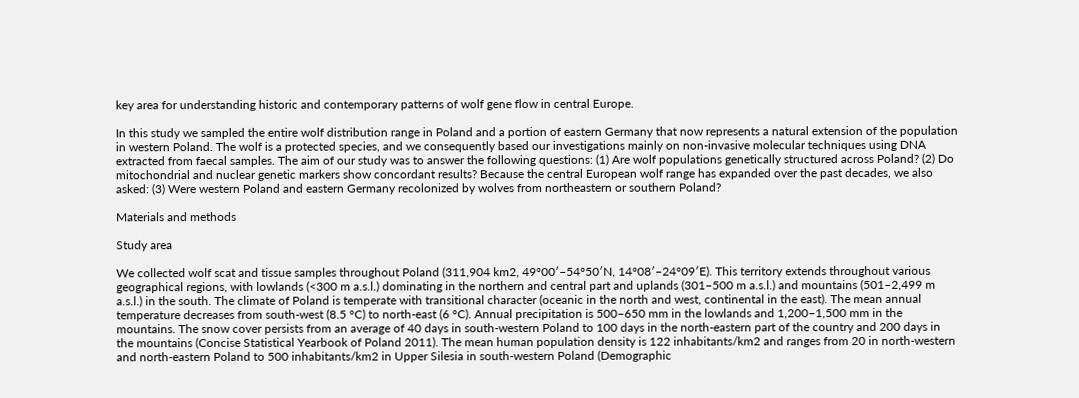key area for understanding historic and contemporary patterns of wolf gene flow in central Europe.

In this study we sampled the entire wolf distribution range in Poland and a portion of eastern Germany that now represents a natural extension of the population in western Poland. The wolf is a protected species, and we consequently based our investigations mainly on non-invasive molecular techniques using DNA extracted from faecal samples. The aim of our study was to answer the following questions: (1) Are wolf populations genetically structured across Poland? (2) Do mitochondrial and nuclear genetic markers show concordant results? Because the central European wolf range has expanded over the past decades, we also asked: (3) Were western Poland and eastern Germany recolonized by wolves from northeastern or southern Poland?

Materials and methods

Study area

We collected wolf scat and tissue samples throughout Poland (311,904 km2, 49°00′–54°50′N, 14°08′–24°09′E). This territory extends throughout various geographical regions, with lowlands (<300 m a.s.l.) dominating in the northern and central part and uplands (301–500 m a.s.l.) and mountains (501–2,499 m a.s.l.) in the south. The climate of Poland is temperate with transitional character (oceanic in the north and west, continental in the east). The mean annual temperature decreases from south-west (8.5 °C) to north-east (6 °C). Annual precipitation is 500–650 mm in the lowlands and 1,200–1,500 mm in the mountains. The snow cover persists from an average of 40 days in south-western Poland to 100 days in the north-eastern part of the country and 200 days in the mountains (Concise Statistical Yearbook of Poland 2011). The mean human population density is 122 inhabitants/km2 and ranges from 20 in north-western and north-eastern Poland to 500 inhabitants/km2 in Upper Silesia in south-western Poland (Demographic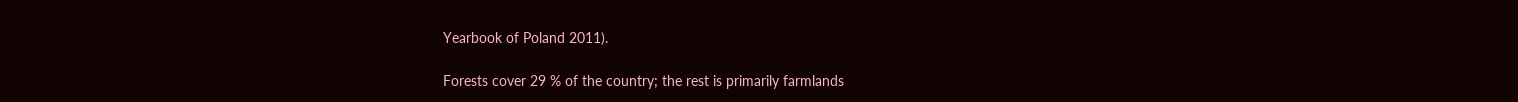Yearbook of Poland 2011).

Forests cover 29 % of the country; the rest is primarily farmlands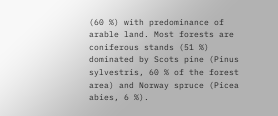(60 %) with predominance of arable land. Most forests are coniferous stands (51 %) dominated by Scots pine (Pinus sylvestris, 60 % of the forest area) and Norway spruce (Picea abies, 6 %).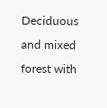Deciduous and mixed forest with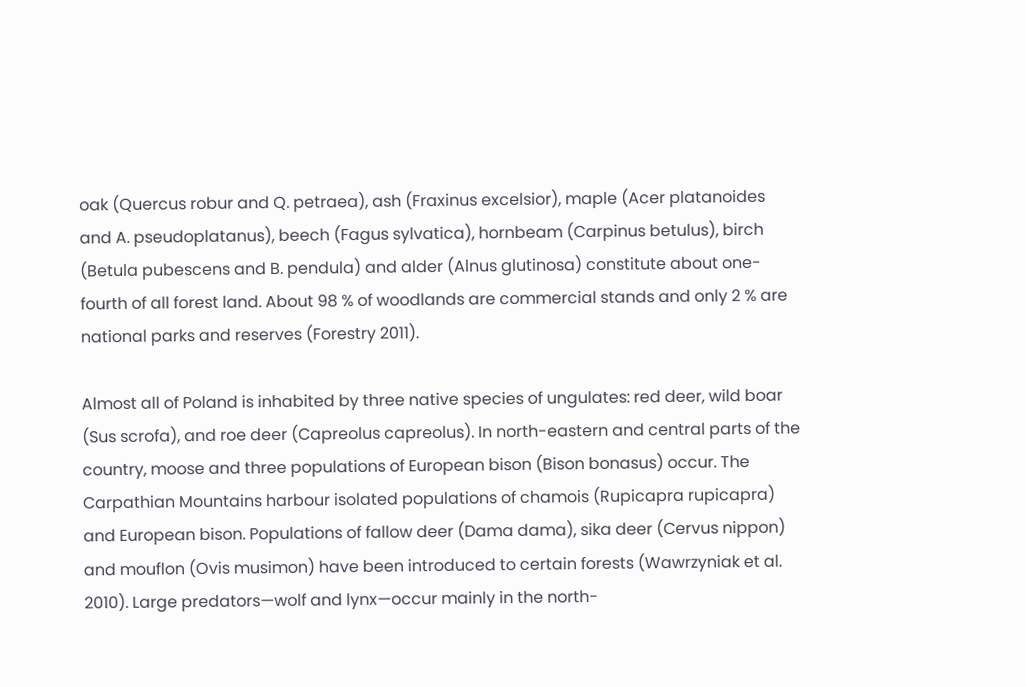oak (Quercus robur and Q. petraea), ash (Fraxinus excelsior), maple (Acer platanoides and A. pseudoplatanus), beech (Fagus sylvatica), hornbeam (Carpinus betulus), birch (Betula pubescens and B. pendula) and alder (Alnus glutinosa) constitute about one-fourth of all forest land. About 98 % of woodlands are commercial stands and only 2 % are national parks and reserves (Forestry 2011).

Almost all of Poland is inhabited by three native species of ungulates: red deer, wild boar (Sus scrofa), and roe deer (Capreolus capreolus). In north-eastern and central parts of the country, moose and three populations of European bison (Bison bonasus) occur. The Carpathian Mountains harbour isolated populations of chamois (Rupicapra rupicapra) and European bison. Populations of fallow deer (Dama dama), sika deer (Cervus nippon) and mouflon (Ovis musimon) have been introduced to certain forests (Wawrzyniak et al. 2010). Large predators—wolf and lynx—occur mainly in the north-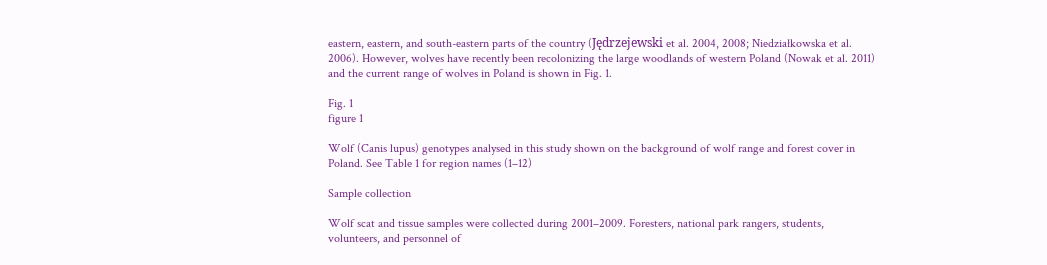eastern, eastern, and south-eastern parts of the country (Jędrzejewski et al. 2004, 2008; Niedziałkowska et al. 2006). However, wolves have recently been recolonizing the large woodlands of western Poland (Nowak et al. 2011) and the current range of wolves in Poland is shown in Fig. 1.

Fig. 1
figure 1

Wolf (Canis lupus) genotypes analysed in this study shown on the background of wolf range and forest cover in Poland. See Table 1 for region names (1–12)

Sample collection

Wolf scat and tissue samples were collected during 2001–2009. Foresters, national park rangers, students, volunteers, and personnel of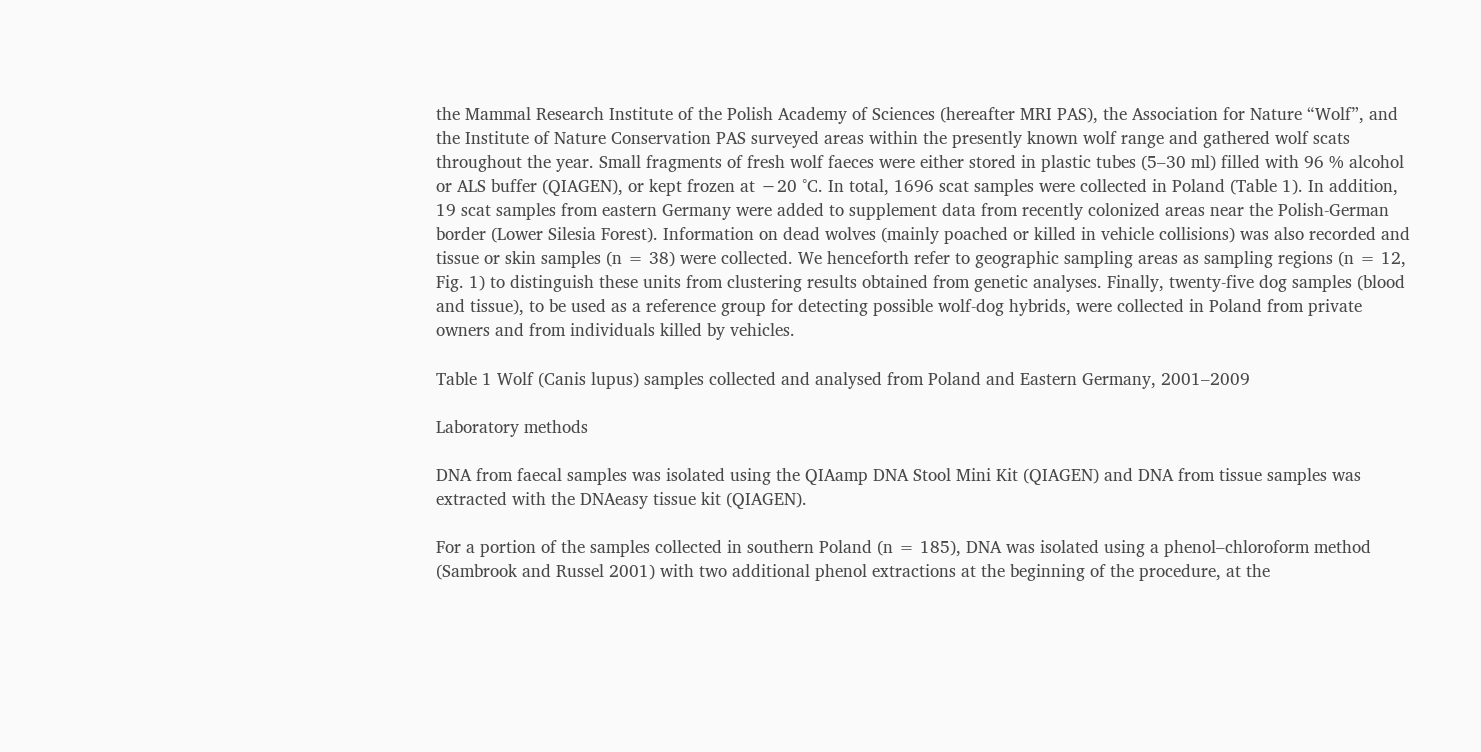the Mammal Research Institute of the Polish Academy of Sciences (hereafter MRI PAS), the Association for Nature “Wolf”, and the Institute of Nature Conservation PAS surveyed areas within the presently known wolf range and gathered wolf scats throughout the year. Small fragments of fresh wolf faeces were either stored in plastic tubes (5–30 ml) filled with 96 % alcohol or ALS buffer (QIAGEN), or kept frozen at −20 °C. In total, 1696 scat samples were collected in Poland (Table 1). In addition, 19 scat samples from eastern Germany were added to supplement data from recently colonized areas near the Polish-German border (Lower Silesia Forest). Information on dead wolves (mainly poached or killed in vehicle collisions) was also recorded and tissue or skin samples (n = 38) were collected. We henceforth refer to geographic sampling areas as sampling regions (n = 12, Fig. 1) to distinguish these units from clustering results obtained from genetic analyses. Finally, twenty-five dog samples (blood and tissue), to be used as a reference group for detecting possible wolf-dog hybrids, were collected in Poland from private owners and from individuals killed by vehicles.

Table 1 Wolf (Canis lupus) samples collected and analysed from Poland and Eastern Germany, 2001–2009

Laboratory methods

DNA from faecal samples was isolated using the QIAamp DNA Stool Mini Kit (QIAGEN) and DNA from tissue samples was extracted with the DNAeasy tissue kit (QIAGEN).

For a portion of the samples collected in southern Poland (n = 185), DNA was isolated using a phenol–chloroform method (Sambrook and Russel 2001) with two additional phenol extractions at the beginning of the procedure, at the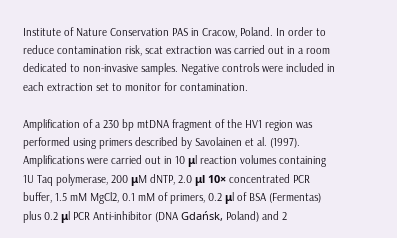Institute of Nature Conservation PAS in Cracow, Poland. In order to reduce contamination risk, scat extraction was carried out in a room dedicated to non-invasive samples. Negative controls were included in each extraction set to monitor for contamination.

Amplification of a 230 bp mtDNA fragment of the HV1 region was performed using primers described by Savolainen et al. (1997). Amplifications were carried out in 10 μl reaction volumes containing 1U Taq polymerase, 200 μM dNTP, 2.0 μl 10× concentrated PCR buffer, 1.5 mM MgCl2, 0.1 mM of primers, 0.2 μl of BSA (Fermentas) plus 0.2 μl PCR Anti-inhibitor (DNA Gdańsk, Poland) and 2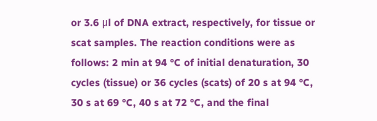or 3.6 μl of DNA extract, respectively, for tissue or scat samples. The reaction conditions were as follows: 2 min at 94 °C of initial denaturation, 30 cycles (tissue) or 36 cycles (scats) of 20 s at 94 °C, 30 s at 69 °C, 40 s at 72 °C, and the final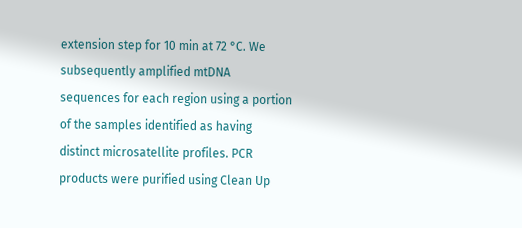extension step for 10 min at 72 °C. We subsequently amplified mtDNA sequences for each region using a portion of the samples identified as having distinct microsatellite profiles. PCR products were purified using Clean Up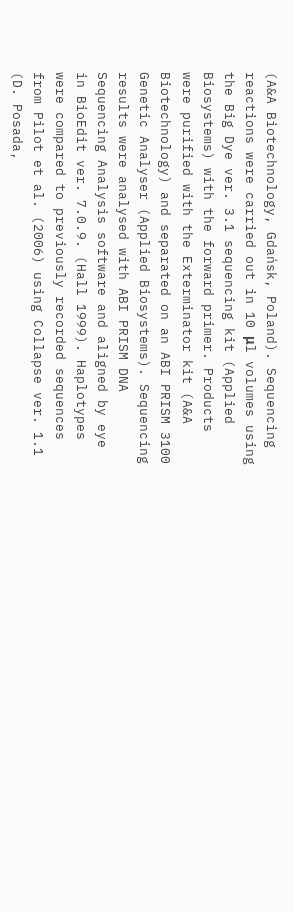(A&A Biotechnology, Gdańsk, Poland). Sequencing reactions were carried out in 10 μl volumes using the Big Dye ver. 3.1 sequencing kit (Applied Biosystems) with the forward primer. Products were purified with the Exterminator kit (A&A Biotechnology) and separated on an ABI PRISM 3100 Genetic Analyser (Applied Biosystems). Sequencing results were analysed with ABI PRISM DNA Sequencing Analysis software and aligned by eye in BioEdit ver. 7.0.9. (Hall 1999). Haplotypes were compared to previously recorded sequences from Pilot et al. (2006) using Collapse ver. 1.1 (D. Posada,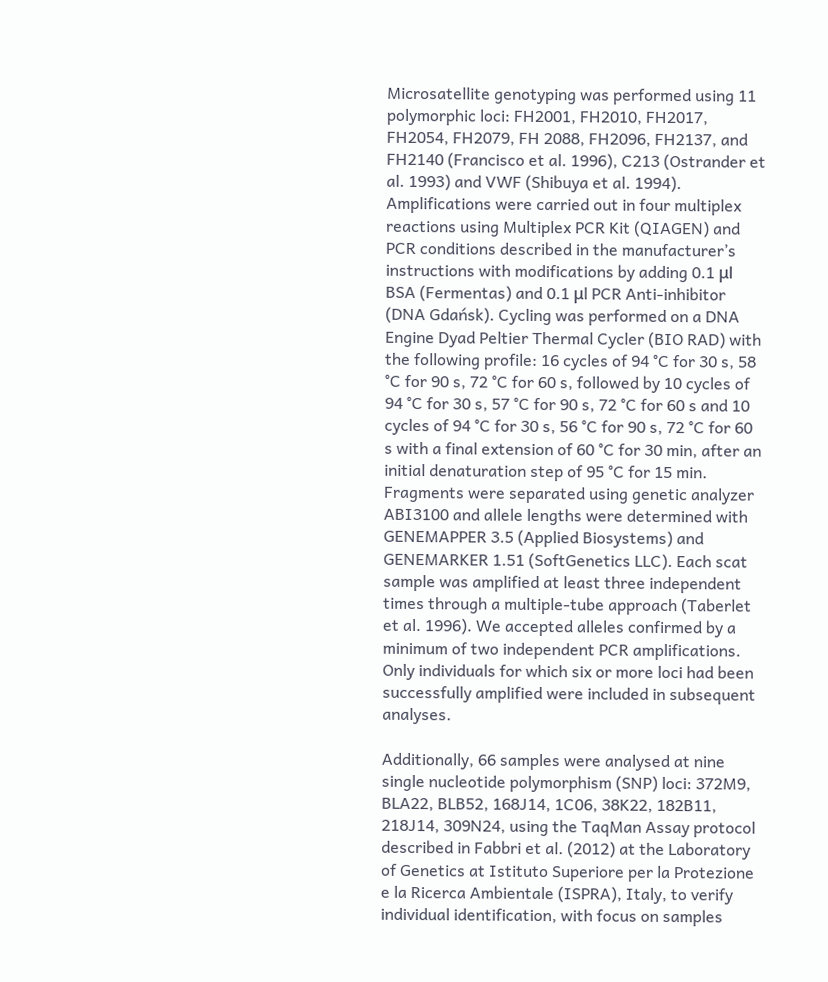Microsatellite genotyping was performed using 11 polymorphic loci: FH2001, FH2010, FH2017, FH2054, FH2079, FH 2088, FH2096, FH2137, and FH2140 (Francisco et al. 1996), C213 (Ostrander et al. 1993) and VWF (Shibuya et al. 1994). Amplifications were carried out in four multiplex reactions using Multiplex PCR Kit (QIAGEN) and PCR conditions described in the manufacturer’s instructions with modifications by adding 0.1 μl BSA (Fermentas) and 0.1 μl PCR Anti-inhibitor (DNA Gdańsk). Cycling was performed on a DNA Engine Dyad Peltier Thermal Cycler (BIO RAD) with the following profile: 16 cycles of 94 °C for 30 s, 58 °C for 90 s, 72 °C for 60 s, followed by 10 cycles of 94 °C for 30 s, 57 °C for 90 s, 72 °C for 60 s and 10 cycles of 94 °C for 30 s, 56 °C for 90 s, 72 °C for 60 s with a final extension of 60 °C for 30 min, after an initial denaturation step of 95 °C for 15 min. Fragments were separated using genetic analyzer ABI3100 and allele lengths were determined with GENEMAPPER 3.5 (Applied Biosystems) and GENEMARKER 1.51 (SoftGenetics LLC). Each scat sample was amplified at least three independent times through a multiple-tube approach (Taberlet et al. 1996). We accepted alleles confirmed by a minimum of two independent PCR amplifications. Only individuals for which six or more loci had been successfully amplified were included in subsequent analyses.

Additionally, 66 samples were analysed at nine single nucleotide polymorphism (SNP) loci: 372M9, BLA22, BLB52, 168J14, 1C06, 38K22, 182B11, 218J14, 309N24, using the TaqMan Assay protocol described in Fabbri et al. (2012) at the Laboratory of Genetics at Istituto Superiore per la Protezione e la Ricerca Ambientale (ISPRA), Italy, to verify individual identification, with focus on samples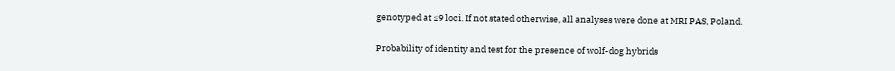genotyped at ≤9 loci. If not stated otherwise, all analyses were done at MRI PAS, Poland.

Probability of identity and test for the presence of wolf-dog hybrids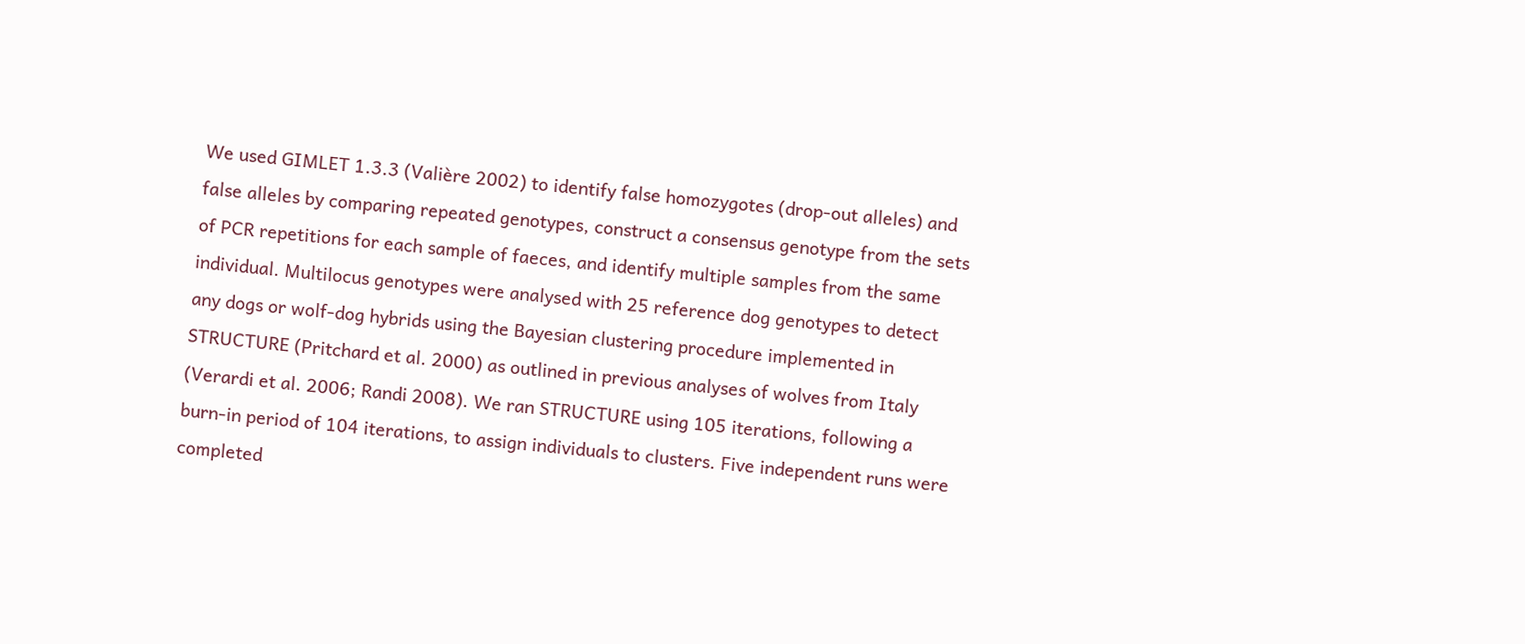We used GIMLET 1.3.3 (Valière 2002) to identify false homozygotes (drop-out alleles) and false alleles by comparing repeated genotypes, construct a consensus genotype from the sets of PCR repetitions for each sample of faeces, and identify multiple samples from the same individual. Multilocus genotypes were analysed with 25 reference dog genotypes to detect any dogs or wolf-dog hybrids using the Bayesian clustering procedure implemented in STRUCTURE (Pritchard et al. 2000) as outlined in previous analyses of wolves from Italy (Verardi et al. 2006; Randi 2008). We ran STRUCTURE using 105 iterations, following a burn-in period of 104 iterations, to assign individuals to clusters. Five independent runs were completed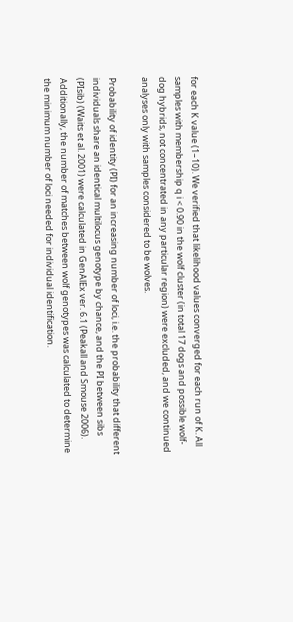for each K value (1–10). We verified that likelihood values converged for each run of K. All samples with membership q i < 0.90 in the wolf cluster (in total 17 dogs and possible wolf-dog hybrids, not concentrated in any particular region) were excluded, and we continued analyses only with samples considered to be wolves.

Probability of identity (PI) for an increasing number of loci, i.e. the probability that different individuals share an identical multilocus genotype by chance, and the PI between sibs (PIsib) (Waits et al. 2001) were calculated in GenAlEx ver. 6.1 (Peakall and Smouse 2006). Additionally, the number of matches between wolf genotypes was calculated to determine the minimum number of loci needed for individual identification.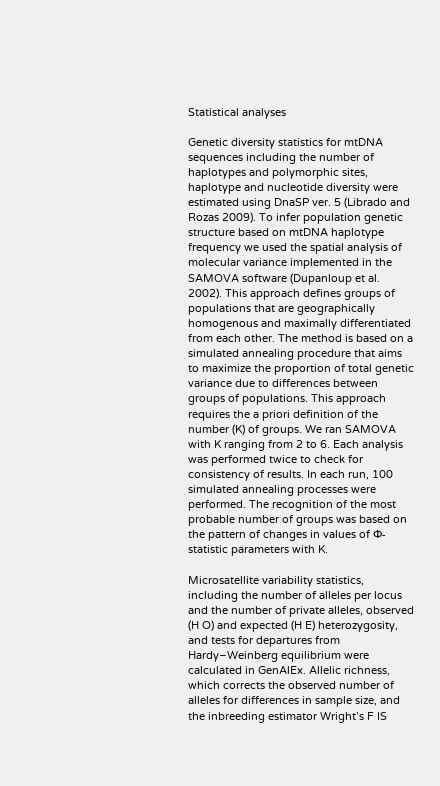Statistical analyses

Genetic diversity statistics for mtDNA sequences including the number of haplotypes and polymorphic sites, haplotype and nucleotide diversity were estimated using DnaSP ver. 5 (Librado and Rozas 2009). To infer population genetic structure based on mtDNA haplotype frequency we used the spatial analysis of molecular variance implemented in the SAMOVA software (Dupanloup et al. 2002). This approach defines groups of populations that are geographically homogenous and maximally differentiated from each other. The method is based on a simulated annealing procedure that aims to maximize the proportion of total genetic variance due to differences between groups of populations. This approach requires the a priori definition of the number (K) of groups. We ran SAMOVA with K ranging from 2 to 6. Each analysis was performed twice to check for consistency of results. In each run, 100 simulated annealing processes were performed. The recognition of the most probable number of groups was based on the pattern of changes in values of Φ-statistic parameters with K.

Microsatellite variability statistics, including the number of alleles per locus and the number of private alleles, observed (H O) and expected (H E) heterozygosity, and tests for departures from Hardy–Weinberg equilibrium were calculated in GenAlEx. Allelic richness, which corrects the observed number of alleles for differences in sample size, and the inbreeding estimator Wright’s F IS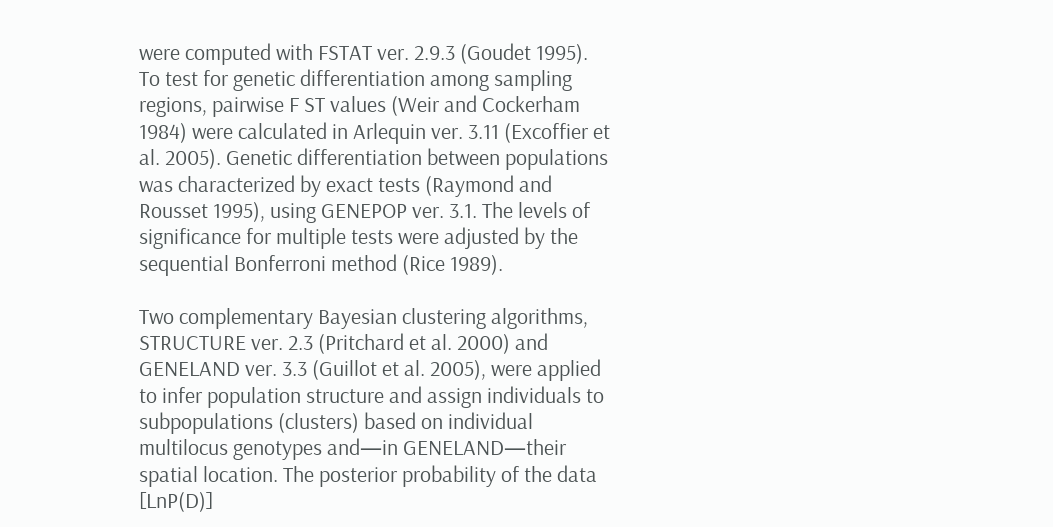were computed with FSTAT ver. 2.9.3 (Goudet 1995). To test for genetic differentiation among sampling regions, pairwise F ST values (Weir and Cockerham 1984) were calculated in Arlequin ver. 3.11 (Excoffier et al. 2005). Genetic differentiation between populations was characterized by exact tests (Raymond and Rousset 1995), using GENEPOP ver. 3.1. The levels of significance for multiple tests were adjusted by the sequential Bonferroni method (Rice 1989).

Two complementary Bayesian clustering algorithms, STRUCTURE ver. 2.3 (Pritchard et al. 2000) and GENELAND ver. 3.3 (Guillot et al. 2005), were applied to infer population structure and assign individuals to subpopulations (clusters) based on individual multilocus genotypes and—in GENELAND—their spatial location. The posterior probability of the data [LnP(D)]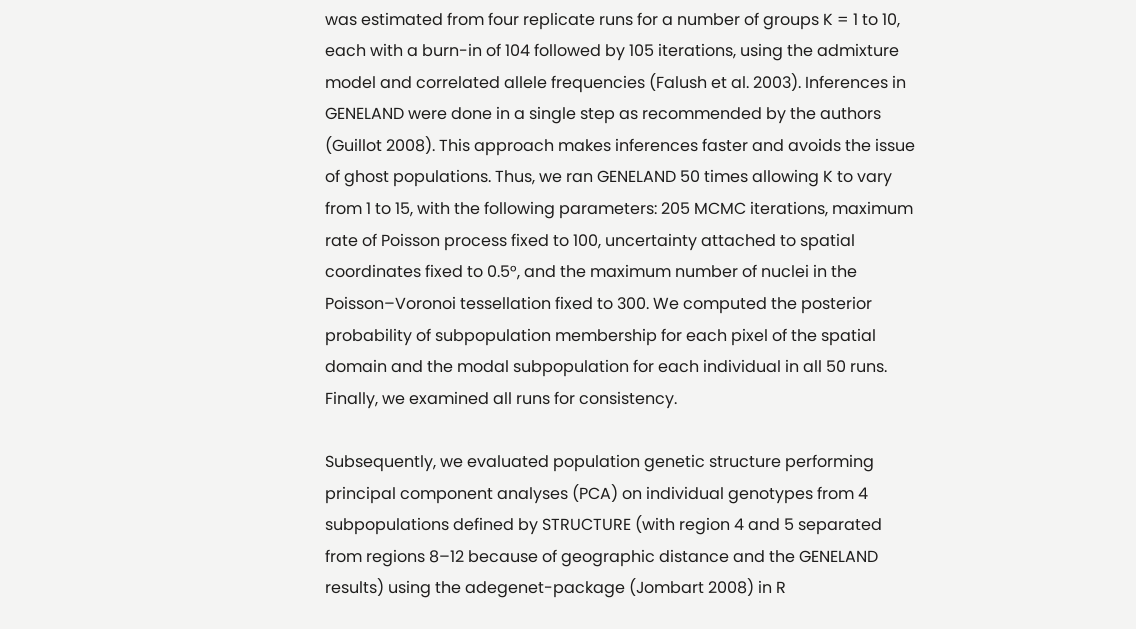was estimated from four replicate runs for a number of groups K = 1 to 10, each with a burn-in of 104 followed by 105 iterations, using the admixture model and correlated allele frequencies (Falush et al. 2003). Inferences in GENELAND were done in a single step as recommended by the authors (Guillot 2008). This approach makes inferences faster and avoids the issue of ghost populations. Thus, we ran GENELAND 50 times allowing K to vary from 1 to 15, with the following parameters: 205 MCMC iterations, maximum rate of Poisson process fixed to 100, uncertainty attached to spatial coordinates fixed to 0.5°, and the maximum number of nuclei in the Poisson–Voronoi tessellation fixed to 300. We computed the posterior probability of subpopulation membership for each pixel of the spatial domain and the modal subpopulation for each individual in all 50 runs. Finally, we examined all runs for consistency.

Subsequently, we evaluated population genetic structure performing principal component analyses (PCA) on individual genotypes from 4 subpopulations defined by STRUCTURE (with region 4 and 5 separated from regions 8–12 because of geographic distance and the GENELAND results) using the adegenet-package (Jombart 2008) in R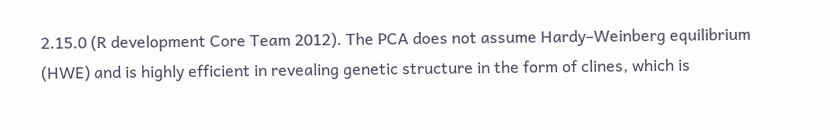2.15.0 (R development Core Team 2012). The PCA does not assume Hardy–Weinberg equilibrium (HWE) and is highly efficient in revealing genetic structure in the form of clines, which is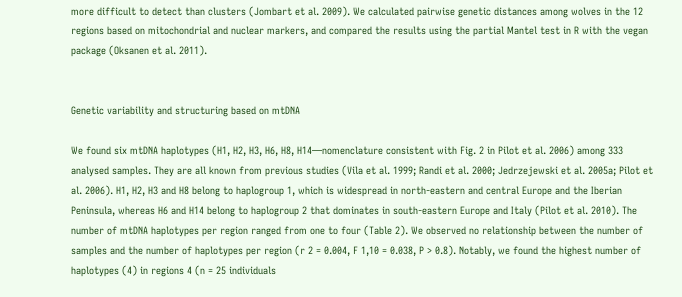more difficult to detect than clusters (Jombart et al. 2009). We calculated pairwise genetic distances among wolves in the 12 regions based on mitochondrial and nuclear markers, and compared the results using the partial Mantel test in R with the vegan package (Oksanen et al. 2011).


Genetic variability and structuring based on mtDNA

We found six mtDNA haplotypes (H1, H2, H3, H6, H8, H14—nomenclature consistent with Fig. 2 in Pilot et al. 2006) among 333 analysed samples. They are all known from previous studies (Vila et al. 1999; Randi et al. 2000; Jedrzejewski et al. 2005a; Pilot et al. 2006). H1, H2, H3 and H8 belong to haplogroup 1, which is widespread in north-eastern and central Europe and the Iberian Peninsula, whereas H6 and H14 belong to haplogroup 2 that dominates in south-eastern Europe and Italy (Pilot et al. 2010). The number of mtDNA haplotypes per region ranged from one to four (Table 2). We observed no relationship between the number of samples and the number of haplotypes per region (r 2 = 0.004, F 1,10 = 0.038, P > 0.8). Notably, we found the highest number of haplotypes (4) in regions 4 (n = 25 individuals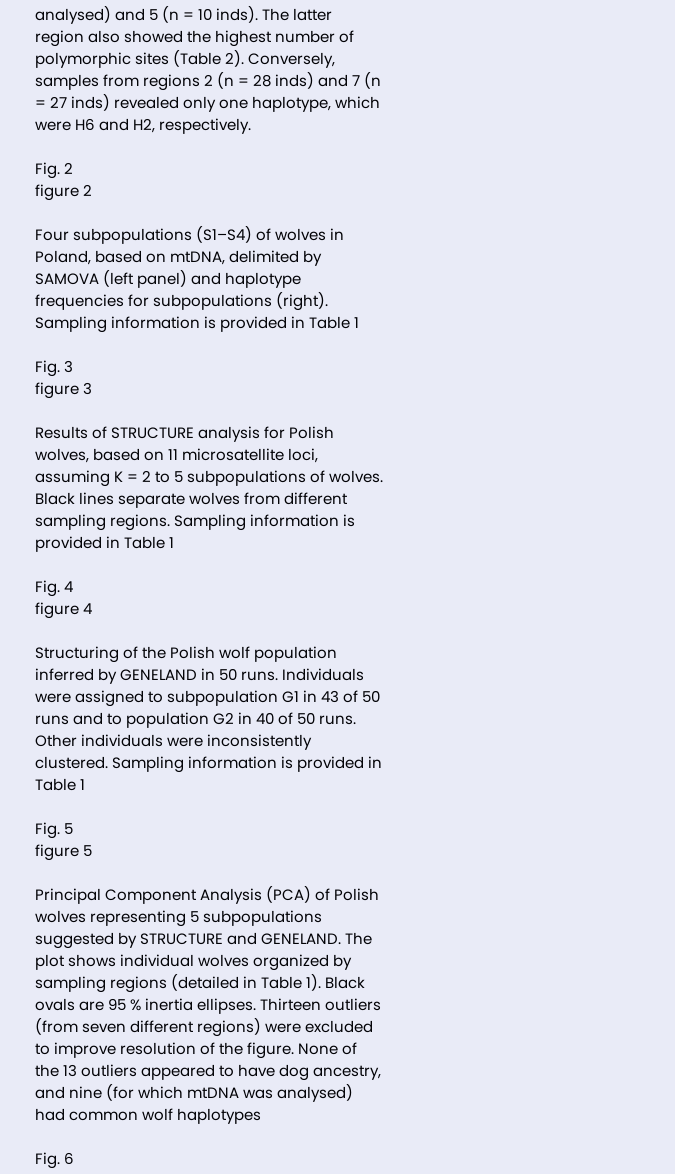analysed) and 5 (n = 10 inds). The latter region also showed the highest number of polymorphic sites (Table 2). Conversely, samples from regions 2 (n = 28 inds) and 7 (n = 27 inds) revealed only one haplotype, which were H6 and H2, respectively.

Fig. 2
figure 2

Four subpopulations (S1–S4) of wolves in Poland, based on mtDNA, delimited by SAMOVA (left panel) and haplotype frequencies for subpopulations (right). Sampling information is provided in Table 1

Fig. 3
figure 3

Results of STRUCTURE analysis for Polish wolves, based on 11 microsatellite loci, assuming K = 2 to 5 subpopulations of wolves. Black lines separate wolves from different sampling regions. Sampling information is provided in Table 1

Fig. 4
figure 4

Structuring of the Polish wolf population inferred by GENELAND in 50 runs. Individuals were assigned to subpopulation G1 in 43 of 50 runs and to population G2 in 40 of 50 runs. Other individuals were inconsistently clustered. Sampling information is provided in Table 1

Fig. 5
figure 5

Principal Component Analysis (PCA) of Polish wolves representing 5 subpopulations suggested by STRUCTURE and GENELAND. The plot shows individual wolves organized by sampling regions (detailed in Table 1). Black ovals are 95 % inertia ellipses. Thirteen outliers (from seven different regions) were excluded to improve resolution of the figure. None of the 13 outliers appeared to have dog ancestry, and nine (for which mtDNA was analysed) had common wolf haplotypes

Fig. 6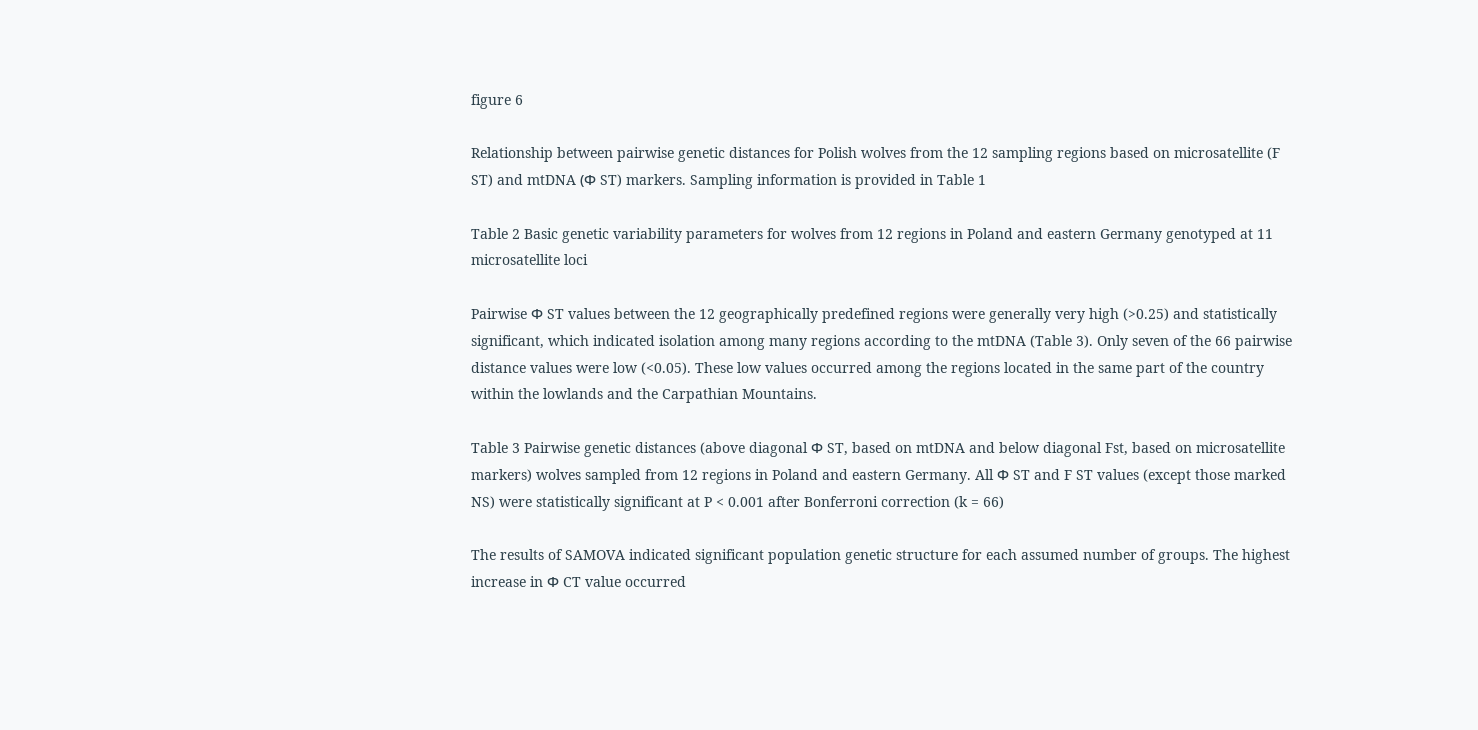figure 6

Relationship between pairwise genetic distances for Polish wolves from the 12 sampling regions based on microsatellite (F ST) and mtDNA (Φ ST) markers. Sampling information is provided in Table 1

Table 2 Basic genetic variability parameters for wolves from 12 regions in Poland and eastern Germany genotyped at 11 microsatellite loci

Pairwise Φ ST values between the 12 geographically predefined regions were generally very high (>0.25) and statistically significant, which indicated isolation among many regions according to the mtDNA (Table 3). Only seven of the 66 pairwise distance values were low (<0.05). These low values occurred among the regions located in the same part of the country within the lowlands and the Carpathian Mountains.

Table 3 Pairwise genetic distances (above diagonal Φ ST, based on mtDNA and below diagonal Fst, based on microsatellite markers) wolves sampled from 12 regions in Poland and eastern Germany. All Φ ST and F ST values (except those marked NS) were statistically significant at P < 0.001 after Bonferroni correction (k = 66)

The results of SAMOVA indicated significant population genetic structure for each assumed number of groups. The highest increase in Φ CT value occurred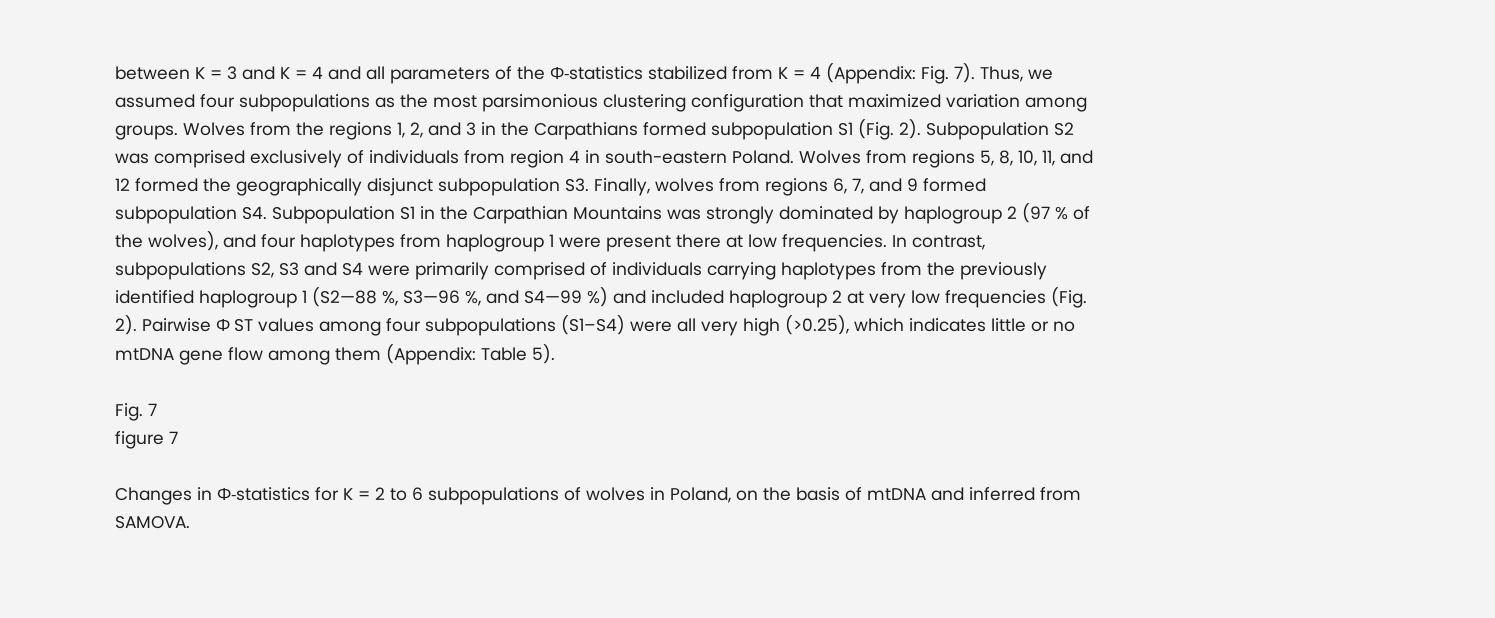between K = 3 and K = 4 and all parameters of the Φ-statistics stabilized from K = 4 (Appendix: Fig. 7). Thus, we assumed four subpopulations as the most parsimonious clustering configuration that maximized variation among groups. Wolves from the regions 1, 2, and 3 in the Carpathians formed subpopulation S1 (Fig. 2). Subpopulation S2 was comprised exclusively of individuals from region 4 in south-eastern Poland. Wolves from regions 5, 8, 10, 11, and 12 formed the geographically disjunct subpopulation S3. Finally, wolves from regions 6, 7, and 9 formed subpopulation S4. Subpopulation S1 in the Carpathian Mountains was strongly dominated by haplogroup 2 (97 % of the wolves), and four haplotypes from haplogroup 1 were present there at low frequencies. In contrast, subpopulations S2, S3 and S4 were primarily comprised of individuals carrying haplotypes from the previously identified haplogroup 1 (S2—88 %, S3—96 %, and S4—99 %) and included haplogroup 2 at very low frequencies (Fig. 2). Pairwise Φ ST values among four subpopulations (S1–S4) were all very high (>0.25), which indicates little or no mtDNA gene flow among them (Appendix: Table 5).

Fig. 7
figure 7

Changes in Φ-statistics for K = 2 to 6 subpopulations of wolves in Poland, on the basis of mtDNA and inferred from SAMOVA.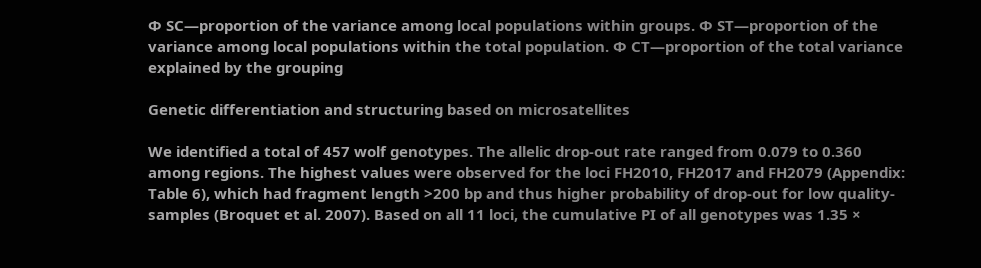Φ SC—proportion of the variance among local populations within groups. Φ ST—proportion of the variance among local populations within the total population. Φ CT—proportion of the total variance explained by the grouping

Genetic differentiation and structuring based on microsatellites

We identified a total of 457 wolf genotypes. The allelic drop-out rate ranged from 0.079 to 0.360 among regions. The highest values were observed for the loci FH2010, FH2017 and FH2079 (Appendix: Table 6), which had fragment length >200 bp and thus higher probability of drop-out for low quality-samples (Broquet et al. 2007). Based on all 11 loci, the cumulative PI of all genotypes was 1.35 ×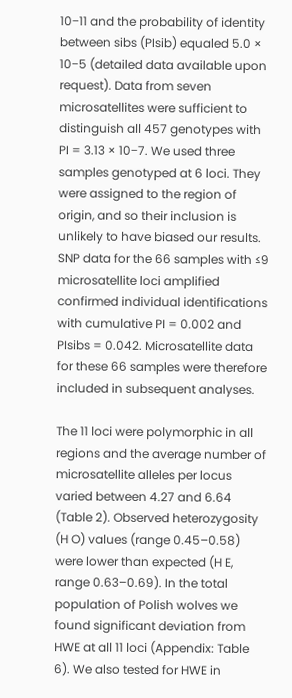10−11 and the probability of identity between sibs (PIsib) equaled 5.0 × 10−5 (detailed data available upon request). Data from seven microsatellites were sufficient to distinguish all 457 genotypes with PI = 3.13 × 10−7. We used three samples genotyped at 6 loci. They were assigned to the region of origin, and so their inclusion is unlikely to have biased our results. SNP data for the 66 samples with ≤9 microsatellite loci amplified confirmed individual identifications with cumulative PI = 0.002 and PIsibs = 0.042. Microsatellite data for these 66 samples were therefore included in subsequent analyses.

The 11 loci were polymorphic in all regions and the average number of microsatellite alleles per locus varied between 4.27 and 6.64 (Table 2). Observed heterozygosity (H O) values (range 0.45–0.58) were lower than expected (H E, range 0.63–0.69). In the total population of Polish wolves we found significant deviation from HWE at all 11 loci (Appendix: Table 6). We also tested for HWE in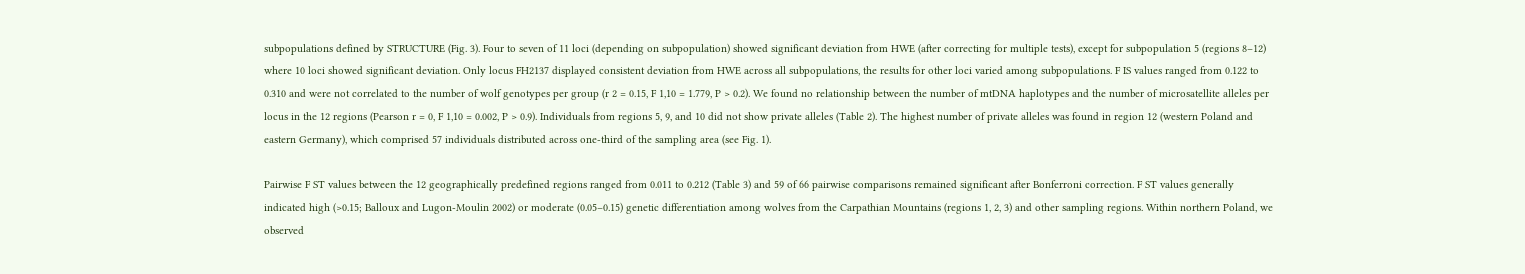subpopulations defined by STRUCTURE (Fig. 3). Four to seven of 11 loci (depending on subpopulation) showed significant deviation from HWE (after correcting for multiple tests), except for subpopulation 5 (regions 8–12) where 10 loci showed significant deviation. Only locus FH2137 displayed consistent deviation from HWE across all subpopulations, the results for other loci varied among subpopulations. F IS values ranged from 0.122 to 0.310 and were not correlated to the number of wolf genotypes per group (r 2 = 0.15, F 1,10 = 1.779, P > 0.2). We found no relationship between the number of mtDNA haplotypes and the number of microsatellite alleles per locus in the 12 regions (Pearson r = 0, F 1,10 = 0.002, P > 0.9). Individuals from regions 5, 9, and 10 did not show private alleles (Table 2). The highest number of private alleles was found in region 12 (western Poland and eastern Germany), which comprised 57 individuals distributed across one-third of the sampling area (see Fig. 1).

Pairwise F ST values between the 12 geographically predefined regions ranged from 0.011 to 0.212 (Table 3) and 59 of 66 pairwise comparisons remained significant after Bonferroni correction. F ST values generally indicated high (>0.15; Balloux and Lugon-Moulin 2002) or moderate (0.05–0.15) genetic differentiation among wolves from the Carpathian Mountains (regions 1, 2, 3) and other sampling regions. Within northern Poland, we observed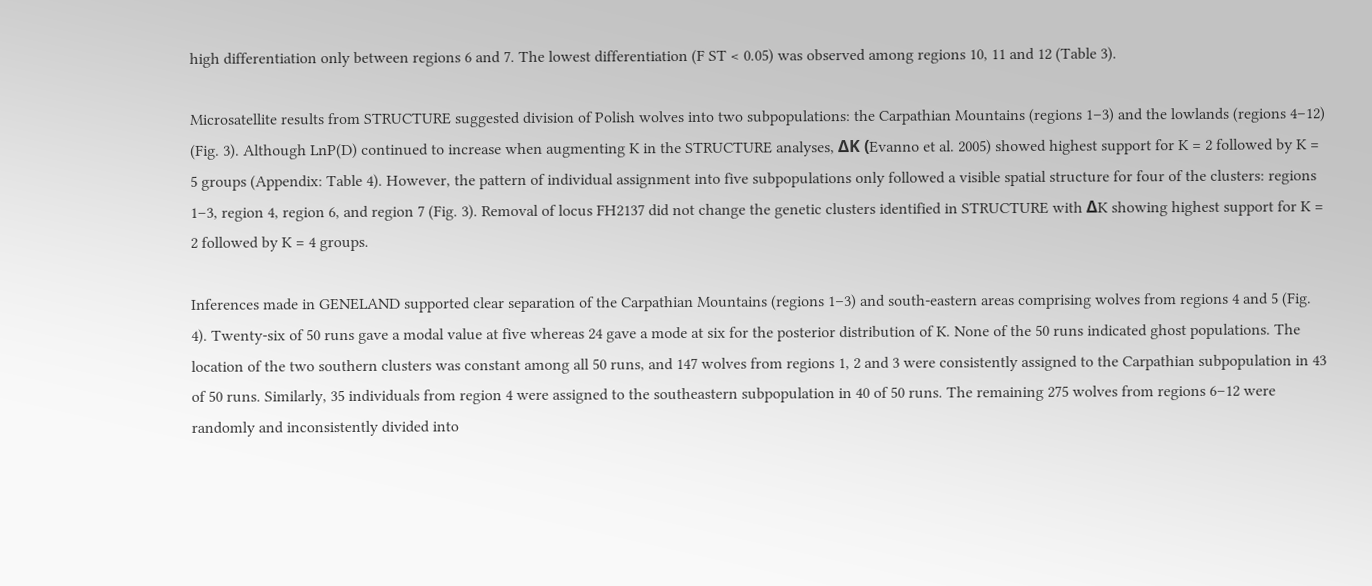high differentiation only between regions 6 and 7. The lowest differentiation (F ST < 0.05) was observed among regions 10, 11 and 12 (Table 3).

Microsatellite results from STRUCTURE suggested division of Polish wolves into two subpopulations: the Carpathian Mountains (regions 1–3) and the lowlands (regions 4–12) (Fig. 3). Although LnP(D) continued to increase when augmenting K in the STRUCTURE analyses, ΔK (Evanno et al. 2005) showed highest support for K = 2 followed by K = 5 groups (Appendix: Table 4). However, the pattern of individual assignment into five subpopulations only followed a visible spatial structure for four of the clusters: regions 1–3, region 4, region 6, and region 7 (Fig. 3). Removal of locus FH2137 did not change the genetic clusters identified in STRUCTURE with ΔK showing highest support for K = 2 followed by K = 4 groups.

Inferences made in GENELAND supported clear separation of the Carpathian Mountains (regions 1–3) and south-eastern areas comprising wolves from regions 4 and 5 (Fig. 4). Twenty-six of 50 runs gave a modal value at five whereas 24 gave a mode at six for the posterior distribution of K. None of the 50 runs indicated ghost populations. The location of the two southern clusters was constant among all 50 runs, and 147 wolves from regions 1, 2 and 3 were consistently assigned to the Carpathian subpopulation in 43 of 50 runs. Similarly, 35 individuals from region 4 were assigned to the southeastern subpopulation in 40 of 50 runs. The remaining 275 wolves from regions 6–12 were randomly and inconsistently divided into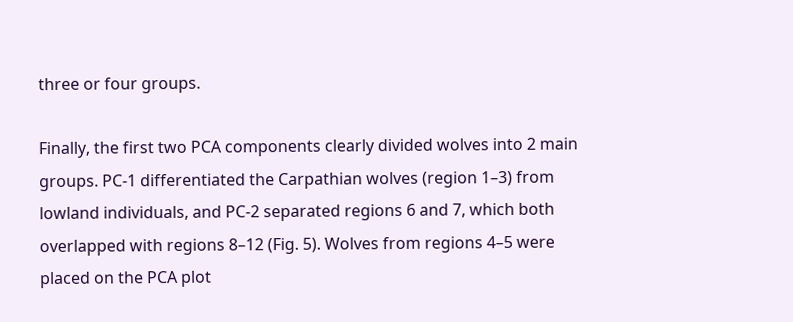three or four groups.

Finally, the first two PCA components clearly divided wolves into 2 main groups. PC-1 differentiated the Carpathian wolves (region 1–3) from lowland individuals, and PC-2 separated regions 6 and 7, which both overlapped with regions 8–12 (Fig. 5). Wolves from regions 4–5 were placed on the PCA plot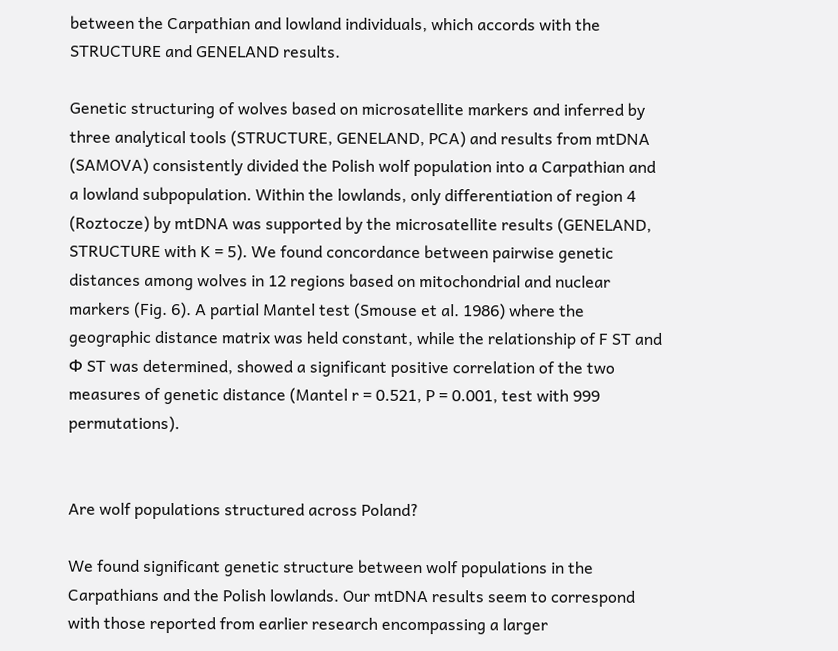between the Carpathian and lowland individuals, which accords with the STRUCTURE and GENELAND results.

Genetic structuring of wolves based on microsatellite markers and inferred by three analytical tools (STRUCTURE, GENELAND, PCA) and results from mtDNA (SAMOVA) consistently divided the Polish wolf population into a Carpathian and a lowland subpopulation. Within the lowlands, only differentiation of region 4 (Roztocze) by mtDNA was supported by the microsatellite results (GENELAND, STRUCTURE with K = 5). We found concordance between pairwise genetic distances among wolves in 12 regions based on mitochondrial and nuclear markers (Fig. 6). A partial Mantel test (Smouse et al. 1986) where the geographic distance matrix was held constant, while the relationship of F ST and Φ ST was determined, showed a significant positive correlation of the two measures of genetic distance (Mantel r = 0.521, P = 0.001, test with 999 permutations).


Are wolf populations structured across Poland?

We found significant genetic structure between wolf populations in the Carpathians and the Polish lowlands. Our mtDNA results seem to correspond with those reported from earlier research encompassing a larger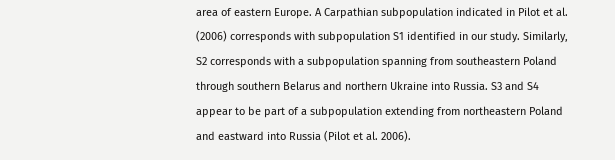area of eastern Europe. A Carpathian subpopulation indicated in Pilot et al. (2006) corresponds with subpopulation S1 identified in our study. Similarly, S2 corresponds with a subpopulation spanning from southeastern Poland through southern Belarus and northern Ukraine into Russia. S3 and S4 appear to be part of a subpopulation extending from northeastern Poland and eastward into Russia (Pilot et al. 2006).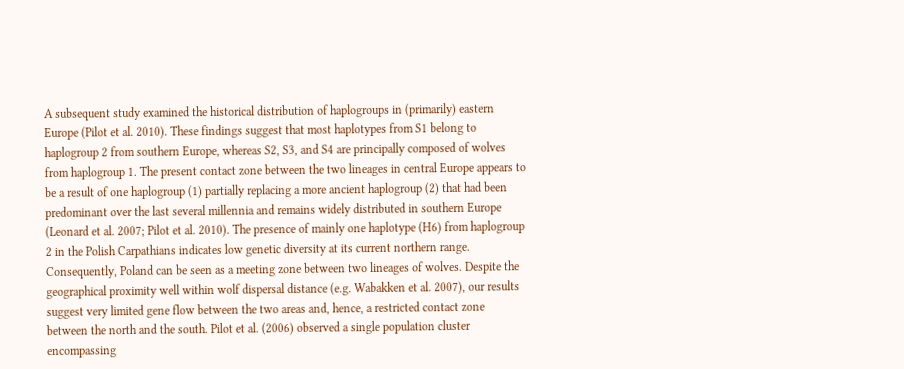A subsequent study examined the historical distribution of haplogroups in (primarily) eastern Europe (Pilot et al. 2010). These findings suggest that most haplotypes from S1 belong to haplogroup 2 from southern Europe, whereas S2, S3, and S4 are principally composed of wolves from haplogroup 1. The present contact zone between the two lineages in central Europe appears to be a result of one haplogroup (1) partially replacing a more ancient haplogroup (2) that had been predominant over the last several millennia and remains widely distributed in southern Europe (Leonard et al. 2007; Pilot et al. 2010). The presence of mainly one haplotype (H6) from haplogroup 2 in the Polish Carpathians indicates low genetic diversity at its current northern range. Consequently, Poland can be seen as a meeting zone between two lineages of wolves. Despite the geographical proximity well within wolf dispersal distance (e.g. Wabakken et al. 2007), our results suggest very limited gene flow between the two areas and, hence, a restricted contact zone between the north and the south. Pilot et al. (2006) observed a single population cluster encompassing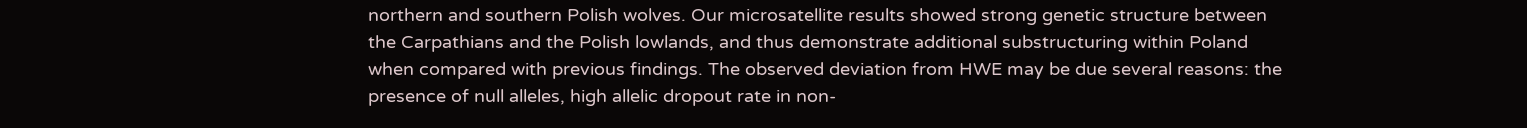northern and southern Polish wolves. Our microsatellite results showed strong genetic structure between the Carpathians and the Polish lowlands, and thus demonstrate additional substructuring within Poland when compared with previous findings. The observed deviation from HWE may be due several reasons: the presence of null alleles, high allelic dropout rate in non-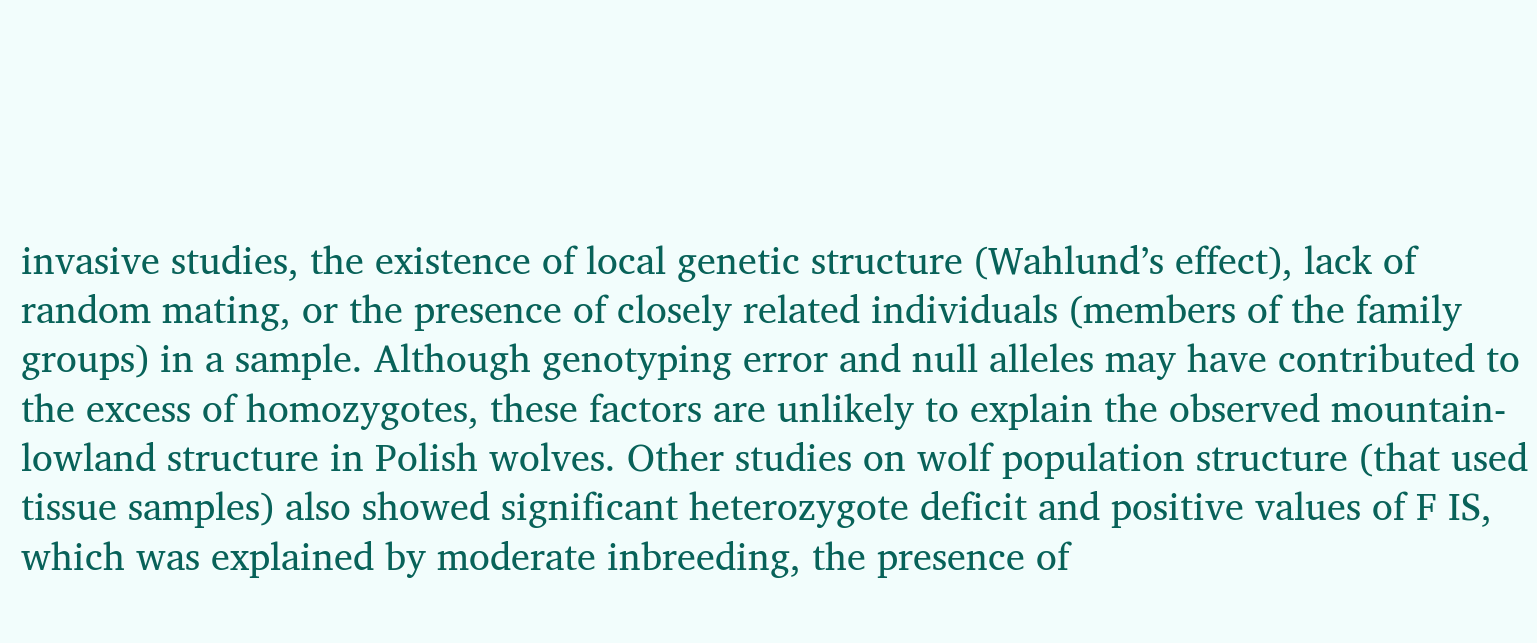invasive studies, the existence of local genetic structure (Wahlund’s effect), lack of random mating, or the presence of closely related individuals (members of the family groups) in a sample. Although genotyping error and null alleles may have contributed to the excess of homozygotes, these factors are unlikely to explain the observed mountain-lowland structure in Polish wolves. Other studies on wolf population structure (that used tissue samples) also showed significant heterozygote deficit and positive values of F IS, which was explained by moderate inbreeding, the presence of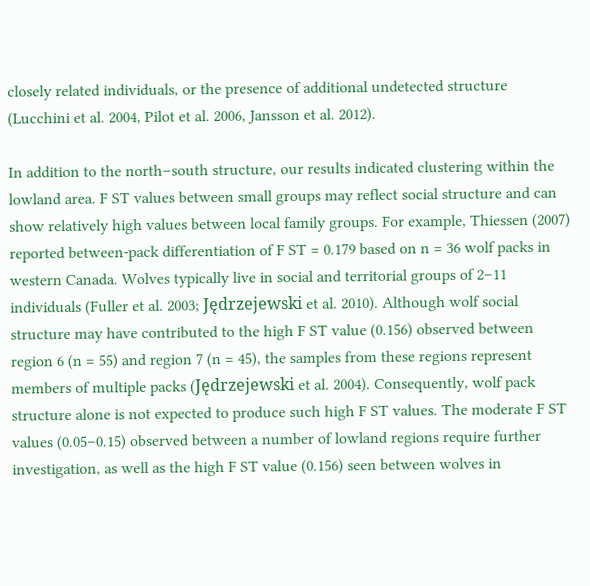closely related individuals, or the presence of additional undetected structure (Lucchini et al. 2004, Pilot et al. 2006, Jansson et al. 2012).

In addition to the north–south structure, our results indicated clustering within the lowland area. F ST values between small groups may reflect social structure and can show relatively high values between local family groups. For example, Thiessen (2007) reported between-pack differentiation of F ST = 0.179 based on n = 36 wolf packs in western Canada. Wolves typically live in social and territorial groups of 2–11 individuals (Fuller et al. 2003; Jędrzejewski et al. 2010). Although wolf social structure may have contributed to the high F ST value (0.156) observed between region 6 (n = 55) and region 7 (n = 45), the samples from these regions represent members of multiple packs (Jędrzejewski et al. 2004). Consequently, wolf pack structure alone is not expected to produce such high F ST values. The moderate F ST values (0.05–0.15) observed between a number of lowland regions require further investigation, as well as the high F ST value (0.156) seen between wolves in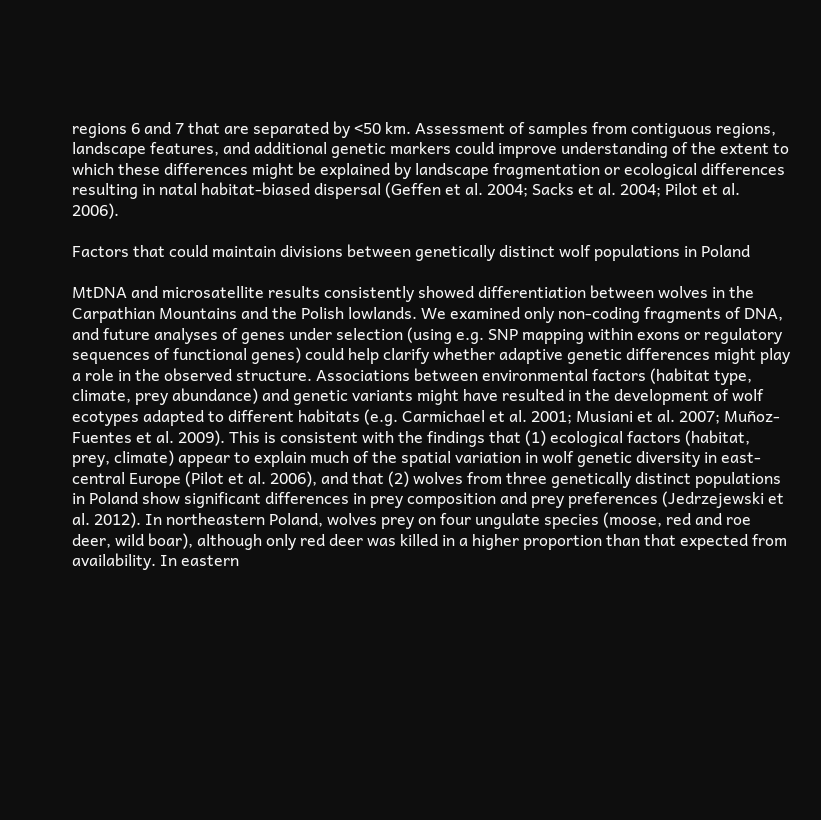regions 6 and 7 that are separated by <50 km. Assessment of samples from contiguous regions, landscape features, and additional genetic markers could improve understanding of the extent to which these differences might be explained by landscape fragmentation or ecological differences resulting in natal habitat-biased dispersal (Geffen et al. 2004; Sacks et al. 2004; Pilot et al. 2006).

Factors that could maintain divisions between genetically distinct wolf populations in Poland

MtDNA and microsatellite results consistently showed differentiation between wolves in the Carpathian Mountains and the Polish lowlands. We examined only non-coding fragments of DNA, and future analyses of genes under selection (using e.g. SNP mapping within exons or regulatory sequences of functional genes) could help clarify whether adaptive genetic differences might play a role in the observed structure. Associations between environmental factors (habitat type, climate, prey abundance) and genetic variants might have resulted in the development of wolf ecotypes adapted to different habitats (e.g. Carmichael et al. 2001; Musiani et al. 2007; Muñoz-Fuentes et al. 2009). This is consistent with the findings that (1) ecological factors (habitat, prey, climate) appear to explain much of the spatial variation in wolf genetic diversity in east-central Europe (Pilot et al. 2006), and that (2) wolves from three genetically distinct populations in Poland show significant differences in prey composition and prey preferences (Jedrzejewski et al. 2012). In northeastern Poland, wolves prey on four ungulate species (moose, red and roe deer, wild boar), although only red deer was killed in a higher proportion than that expected from availability. In eastern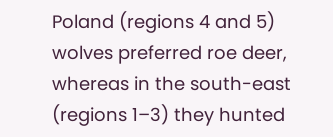Poland (regions 4 and 5) wolves preferred roe deer, whereas in the south-east (regions 1–3) they hunted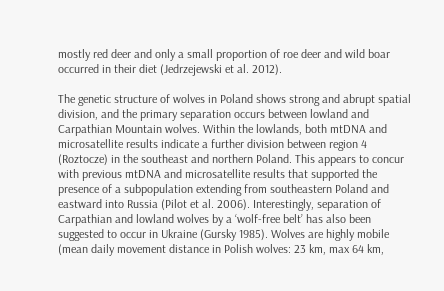mostly red deer and only a small proportion of roe deer and wild boar occurred in their diet (Jedrzejewski et al. 2012).

The genetic structure of wolves in Poland shows strong and abrupt spatial division, and the primary separation occurs between lowland and Carpathian Mountain wolves. Within the lowlands, both mtDNA and microsatellite results indicate a further division between region 4 (Roztocze) in the southeast and northern Poland. This appears to concur with previous mtDNA and microsatellite results that supported the presence of a subpopulation extending from southeastern Poland and eastward into Russia (Pilot et al. 2006). Interestingly, separation of Carpathian and lowland wolves by a ‘wolf-free belt’ has also been suggested to occur in Ukraine (Gursky 1985). Wolves are highly mobile (mean daily movement distance in Polish wolves: 23 km, max 64 km,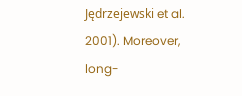Jędrzejewski et al. 2001). Moreover, long-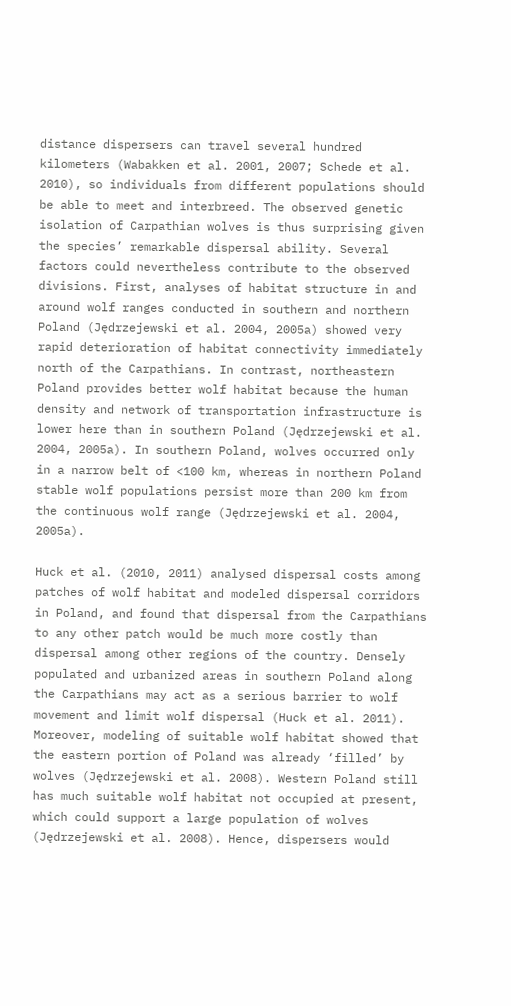distance dispersers can travel several hundred kilometers (Wabakken et al. 2001, 2007; Schede et al. 2010), so individuals from different populations should be able to meet and interbreed. The observed genetic isolation of Carpathian wolves is thus surprising given the species’ remarkable dispersal ability. Several factors could nevertheless contribute to the observed divisions. First, analyses of habitat structure in and around wolf ranges conducted in southern and northern Poland (Jędrzejewski et al. 2004, 2005a) showed very rapid deterioration of habitat connectivity immediately north of the Carpathians. In contrast, northeastern Poland provides better wolf habitat because the human density and network of transportation infrastructure is lower here than in southern Poland (Jędrzejewski et al. 2004, 2005a). In southern Poland, wolves occurred only in a narrow belt of <100 km, whereas in northern Poland stable wolf populations persist more than 200 km from the continuous wolf range (Jędrzejewski et al. 2004, 2005a).

Huck et al. (2010, 2011) analysed dispersal costs among patches of wolf habitat and modeled dispersal corridors in Poland, and found that dispersal from the Carpathians to any other patch would be much more costly than dispersal among other regions of the country. Densely populated and urbanized areas in southern Poland along the Carpathians may act as a serious barrier to wolf movement and limit wolf dispersal (Huck et al. 2011). Moreover, modeling of suitable wolf habitat showed that the eastern portion of Poland was already ‘filled’ by wolves (Jędrzejewski et al. 2008). Western Poland still has much suitable wolf habitat not occupied at present, which could support a large population of wolves (Jędrzejewski et al. 2008). Hence, dispersers would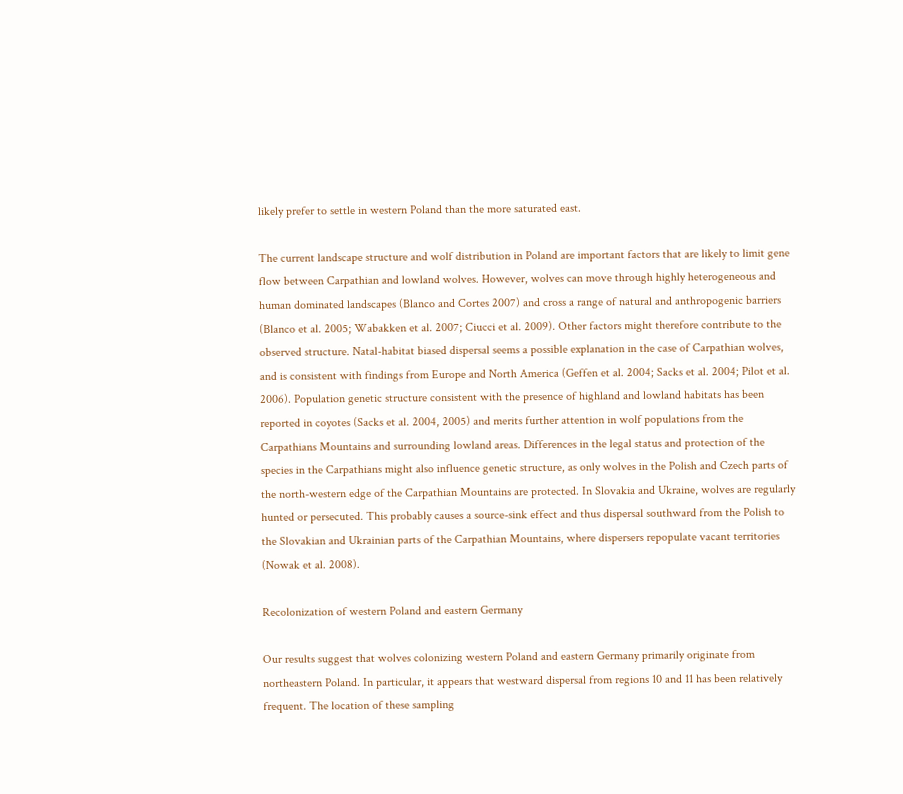likely prefer to settle in western Poland than the more saturated east.

The current landscape structure and wolf distribution in Poland are important factors that are likely to limit gene flow between Carpathian and lowland wolves. However, wolves can move through highly heterogeneous and human dominated landscapes (Blanco and Cortes 2007) and cross a range of natural and anthropogenic barriers (Blanco et al. 2005; Wabakken et al. 2007; Ciucci et al. 2009). Other factors might therefore contribute to the observed structure. Natal-habitat biased dispersal seems a possible explanation in the case of Carpathian wolves, and is consistent with findings from Europe and North America (Geffen et al. 2004; Sacks et al. 2004; Pilot et al. 2006). Population genetic structure consistent with the presence of highland and lowland habitats has been reported in coyotes (Sacks et al. 2004, 2005) and merits further attention in wolf populations from the Carpathians Mountains and surrounding lowland areas. Differences in the legal status and protection of the species in the Carpathians might also influence genetic structure, as only wolves in the Polish and Czech parts of the north-western edge of the Carpathian Mountains are protected. In Slovakia and Ukraine, wolves are regularly hunted or persecuted. This probably causes a source-sink effect and thus dispersal southward from the Polish to the Slovakian and Ukrainian parts of the Carpathian Mountains, where dispersers repopulate vacant territories (Nowak et al. 2008).

Recolonization of western Poland and eastern Germany

Our results suggest that wolves colonizing western Poland and eastern Germany primarily originate from northeastern Poland. In particular, it appears that westward dispersal from regions 10 and 11 has been relatively frequent. The location of these sampling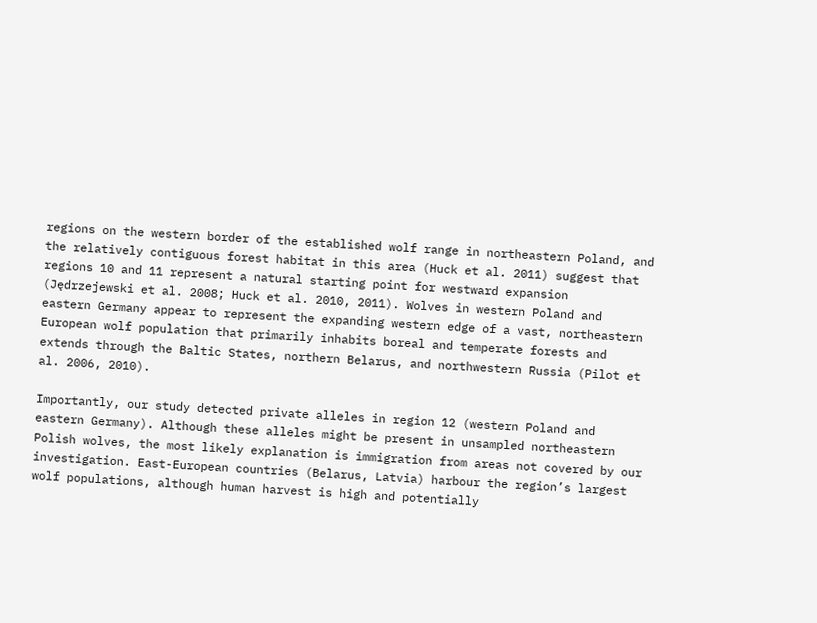regions on the western border of the established wolf range in northeastern Poland, and the relatively contiguous forest habitat in this area (Huck et al. 2011) suggest that regions 10 and 11 represent a natural starting point for westward expansion (Jędrzejewski et al. 2008; Huck et al. 2010, 2011). Wolves in western Poland and eastern Germany appear to represent the expanding western edge of a vast, northeastern European wolf population that primarily inhabits boreal and temperate forests and extends through the Baltic States, northern Belarus, and northwestern Russia (Pilot et al. 2006, 2010).

Importantly, our study detected private alleles in region 12 (western Poland and eastern Germany). Although these alleles might be present in unsampled northeastern Polish wolves, the most likely explanation is immigration from areas not covered by our investigation. East-European countries (Belarus, Latvia) harbour the region’s largest wolf populations, although human harvest is high and potentially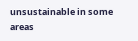unsustainable in some areas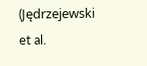(Jędrzejewski et al.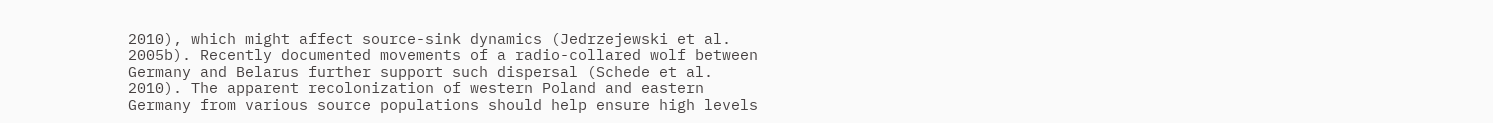2010), which might affect source-sink dynamics (Jedrzejewski et al. 2005b). Recently documented movements of a radio-collared wolf between Germany and Belarus further support such dispersal (Schede et al. 2010). The apparent recolonization of western Poland and eastern Germany from various source populations should help ensure high levels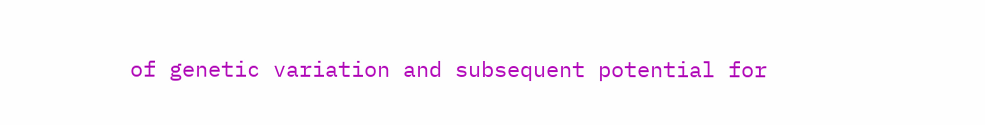of genetic variation and subsequent potential for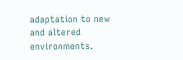adaptation to new and altered environments.